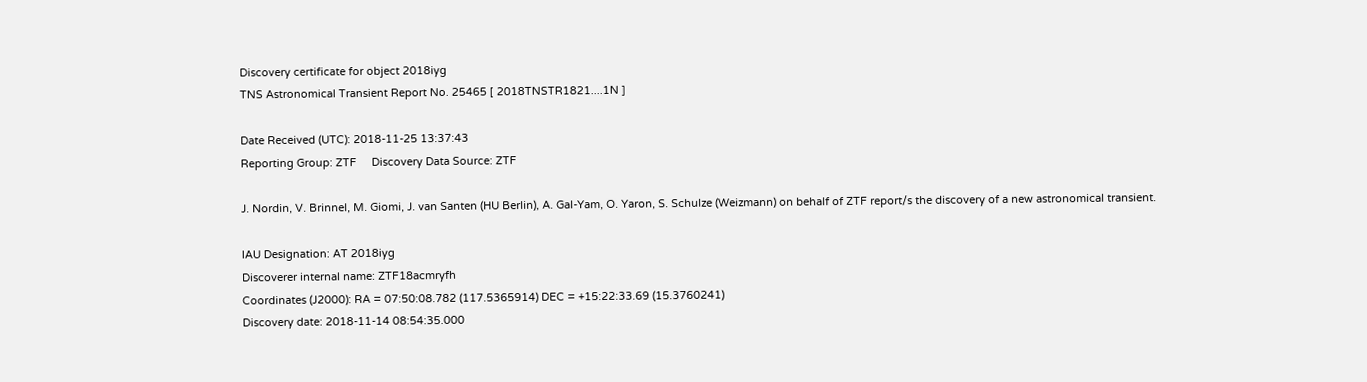Discovery certificate for object 2018iyg
TNS Astronomical Transient Report No. 25465 [ 2018TNSTR1821....1N ]

Date Received (UTC): 2018-11-25 13:37:43
Reporting Group: ZTF     Discovery Data Source: ZTF

J. Nordin, V. Brinnel, M. Giomi, J. van Santen (HU Berlin), A. Gal-Yam, O. Yaron, S. Schulze (Weizmann) on behalf of ZTF report/s the discovery of a new astronomical transient.

IAU Designation: AT 2018iyg
Discoverer internal name: ZTF18acmryfh
Coordinates (J2000): RA = 07:50:08.782 (117.5365914) DEC = +15:22:33.69 (15.3760241)
Discovery date: 2018-11-14 08:54:35.000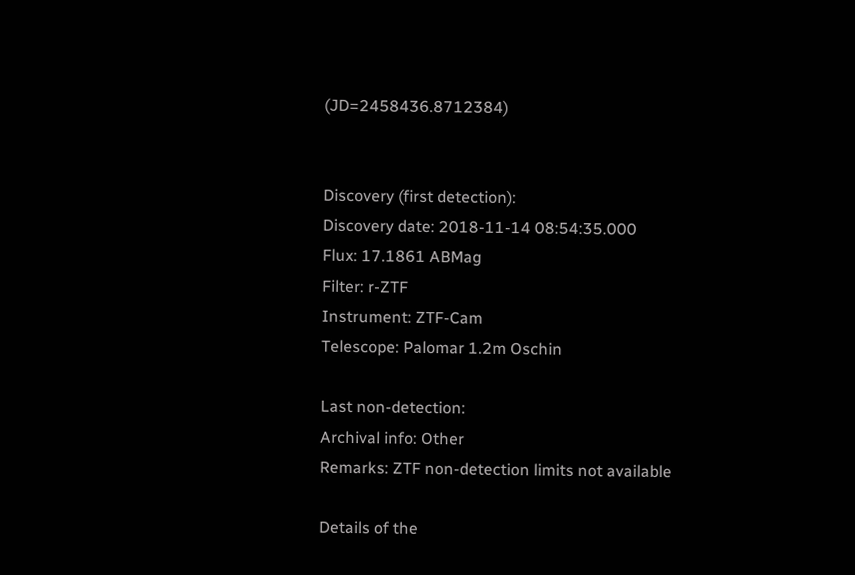(JD=2458436.8712384)


Discovery (first detection):
Discovery date: 2018-11-14 08:54:35.000
Flux: 17.1861 ABMag
Filter: r-ZTF
Instrument: ZTF-Cam
Telescope: Palomar 1.2m Oschin

Last non-detection:
Archival info: Other
Remarks: ZTF non-detection limits not available

Details of the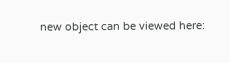new object can be viewed here: